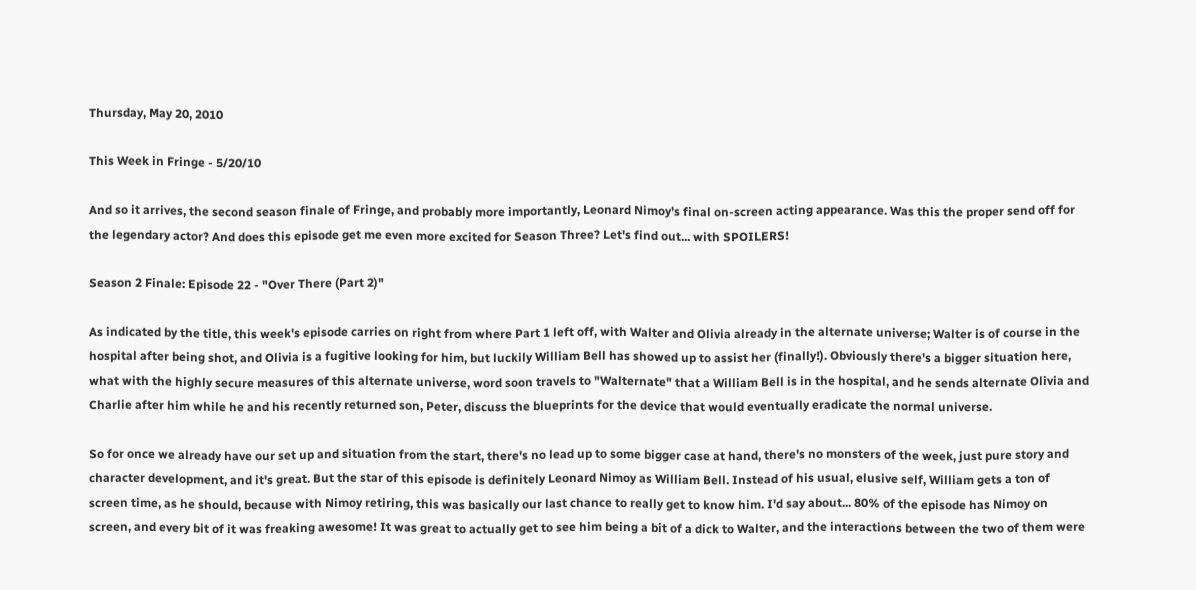Thursday, May 20, 2010

This Week in Fringe - 5/20/10

And so it arrives, the second season finale of Fringe, and probably more importantly, Leonard Nimoy's final on-screen acting appearance. Was this the proper send off for the legendary actor? And does this episode get me even more excited for Season Three? Let's find out... with SPOILERS!

Season 2 Finale: Episode 22 - "Over There (Part 2)"

As indicated by the title, this week's episode carries on right from where Part 1 left off, with Walter and Olivia already in the alternate universe; Walter is of course in the hospital after being shot, and Olivia is a fugitive looking for him, but luckily William Bell has showed up to assist her (finally!). Obviously there's a bigger situation here, what with the highly secure measures of this alternate universe, word soon travels to "Walternate" that a William Bell is in the hospital, and he sends alternate Olivia and Charlie after him while he and his recently returned son, Peter, discuss the blueprints for the device that would eventually eradicate the normal universe.

So for once we already have our set up and situation from the start, there's no lead up to some bigger case at hand, there's no monsters of the week, just pure story and character development, and it's great. But the star of this episode is definitely Leonard Nimoy as William Bell. Instead of his usual, elusive self, William gets a ton of screen time, as he should, because with Nimoy retiring, this was basically our last chance to really get to know him. I'd say about... 80% of the episode has Nimoy on screen, and every bit of it was freaking awesome! It was great to actually get to see him being a bit of a dick to Walter, and the interactions between the two of them were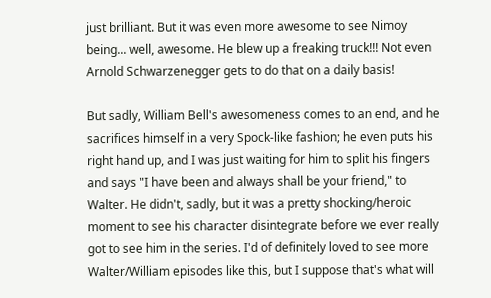just brilliant. But it was even more awesome to see Nimoy being... well, awesome. He blew up a freaking truck!!! Not even Arnold Schwarzenegger gets to do that on a daily basis!

But sadly, William Bell's awesomeness comes to an end, and he sacrifices himself in a very Spock-like fashion; he even puts his right hand up, and I was just waiting for him to split his fingers and says "I have been and always shall be your friend," to Walter. He didn't, sadly, but it was a pretty shocking/heroic moment to see his character disintegrate before we ever really got to see him in the series. I'd of definitely loved to see more Walter/William episodes like this, but I suppose that's what will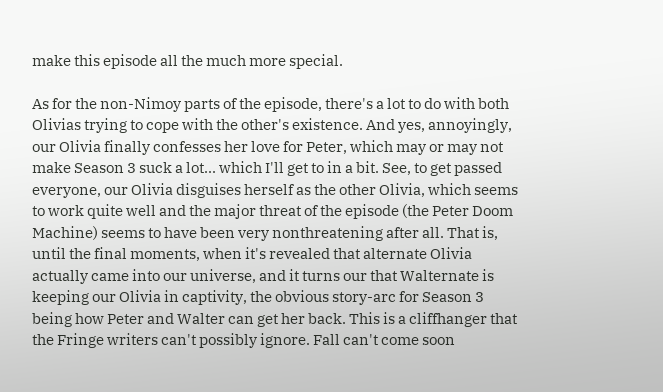make this episode all the much more special.

As for the non-Nimoy parts of the episode, there's a lot to do with both Olivias trying to cope with the other's existence. And yes, annoyingly, our Olivia finally confesses her love for Peter, which may or may not make Season 3 suck a lot... which I'll get to in a bit. See, to get passed everyone, our Olivia disguises herself as the other Olivia, which seems to work quite well and the major threat of the episode (the Peter Doom Machine) seems to have been very nonthreatening after all. That is, until the final moments, when it's revealed that alternate Olivia actually came into our universe, and it turns our that Walternate is keeping our Olivia in captivity, the obvious story-arc for Season 3 being how Peter and Walter can get her back. This is a cliffhanger that the Fringe writers can't possibly ignore. Fall can't come soon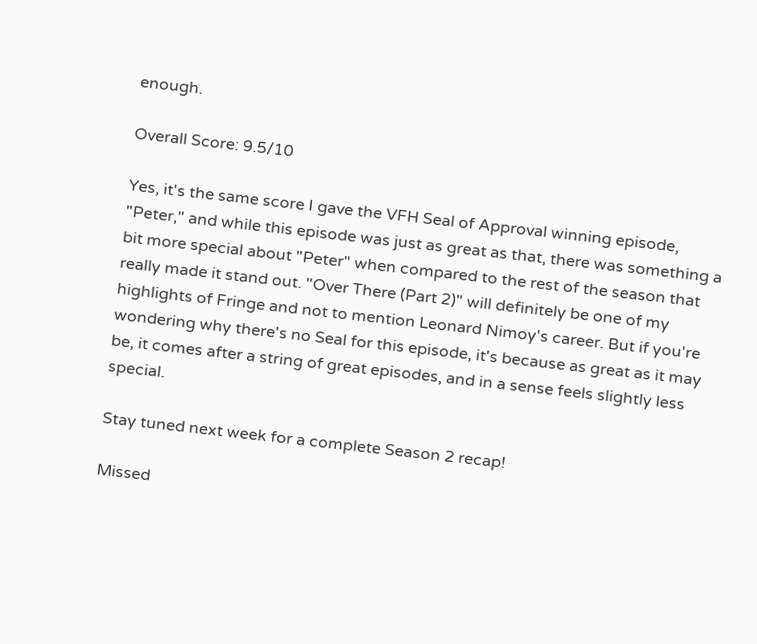enough.

Overall Score: 9.5/10

Yes, it's the same score I gave the VFH Seal of Approval winning episode, "Peter," and while this episode was just as great as that, there was something a bit more special about "Peter" when compared to the rest of the season that really made it stand out. "Over There (Part 2)" will definitely be one of my highlights of Fringe and not to mention Leonard Nimoy's career. But if you're wondering why there's no Seal for this episode, it's because as great as it may be, it comes after a string of great episodes, and in a sense feels slightly less special.

Stay tuned next week for a complete Season 2 recap!

Missed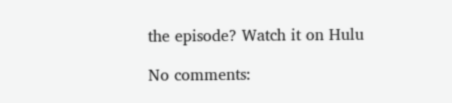the episode? Watch it on Hulu

No comments: